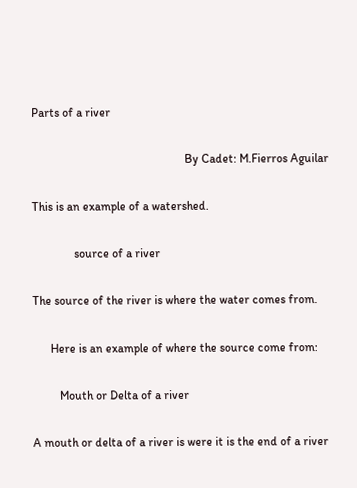Parts of a river

                                                   By Cadet: M.Fierros Aguilar

This is an example of a watershed.

              source of a river

The source of the river is where the water comes from.

      Here is an example of where the source come from:

         Mouth or Delta of a river

A mouth or delta of a river is were it is the end of a river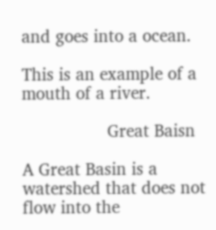and goes into a ocean.

This is an example of a mouth of a river.

                 Great Baisn

A Great Basin is a watershed that does not flow into the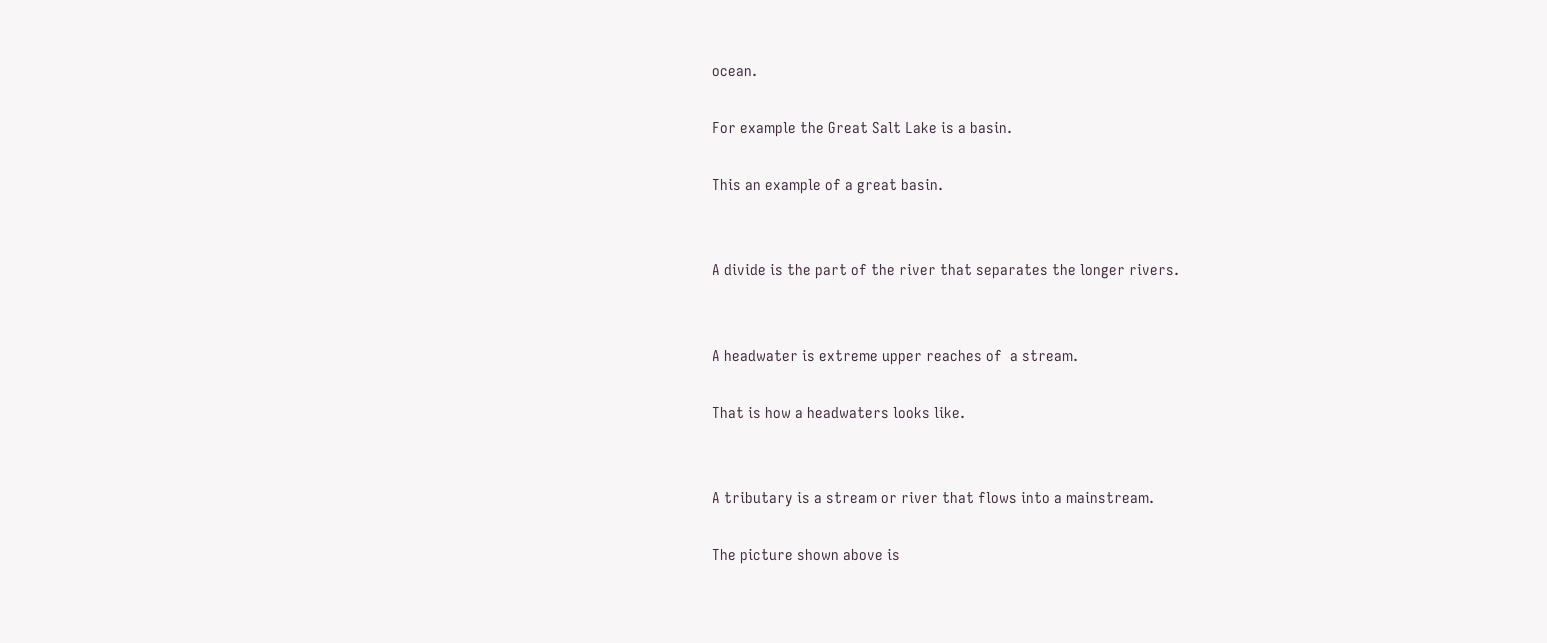ocean.

For example the Great Salt Lake is a basin.

This an example of a great basin.


A divide is the part of the river that separates the longer rivers.


A headwater is extreme upper reaches of  a stream.

That is how a headwaters looks like.


A tributary is a stream or river that flows into a mainstream.

The picture shown above is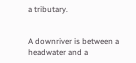a tributary.


A downriver is between a headwater and a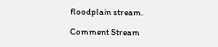floodplain stream.

Comment Stream